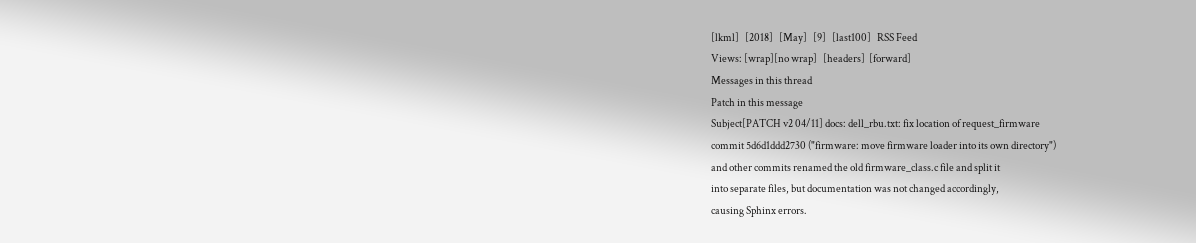[lkml]   [2018]   [May]   [9]   [last100]   RSS Feed
Views: [wrap][no wrap]   [headers]  [forward]
Messages in this thread
Patch in this message
Subject[PATCH v2 04/11] docs: dell_rbu.txt: fix location of request_firmware
commit 5d6d1ddd2730 ("firmware: move firmware loader into its own directory")
and other commits renamed the old firmware_class.c file and split it
into separate files, but documentation was not changed accordingly,
causing Sphinx errors.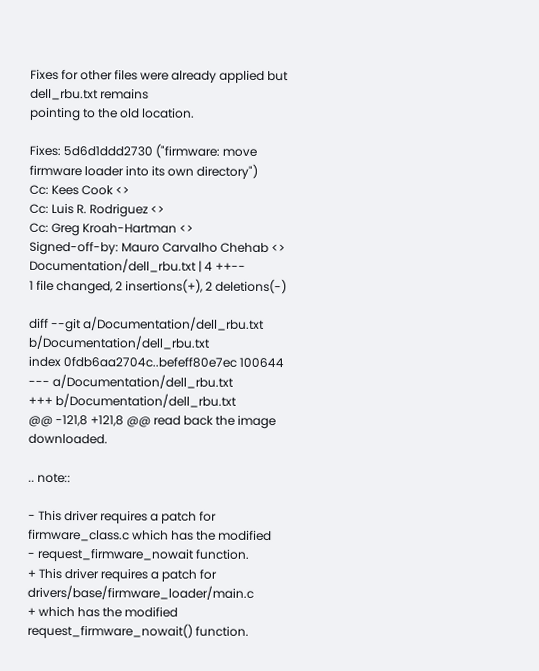Fixes for other files were already applied but dell_rbu.txt remains
pointing to the old location.

Fixes: 5d6d1ddd2730 ("firmware: move firmware loader into its own directory")
Cc: Kees Cook <>
Cc: Luis R. Rodriguez <>
Cc: Greg Kroah-Hartman <>
Signed-off-by: Mauro Carvalho Chehab <>
Documentation/dell_rbu.txt | 4 ++--
1 file changed, 2 insertions(+), 2 deletions(-)

diff --git a/Documentation/dell_rbu.txt b/Documentation/dell_rbu.txt
index 0fdb6aa2704c..befeff80e7ec 100644
--- a/Documentation/dell_rbu.txt
+++ b/Documentation/dell_rbu.txt
@@ -121,8 +121,8 @@ read back the image downloaded.

.. note::

- This driver requires a patch for firmware_class.c which has the modified
- request_firmware_nowait function.
+ This driver requires a patch for drivers/base/firmware_loader/main.c
+ which has the modified request_firmware_nowait() function.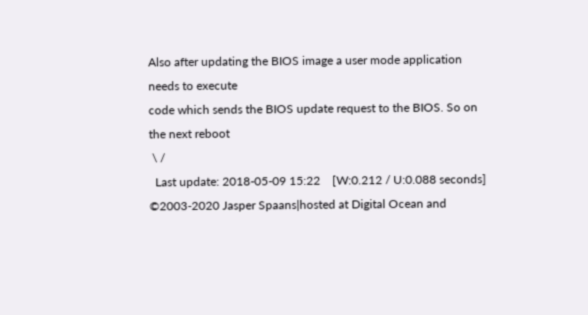Also after updating the BIOS image a user mode application needs to execute
code which sends the BIOS update request to the BIOS. So on the next reboot
 \ /
  Last update: 2018-05-09 15:22    [W:0.212 / U:0.088 seconds]
©2003-2020 Jasper Spaans|hosted at Digital Ocean and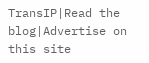TransIP|Read the blog|Advertise on this site